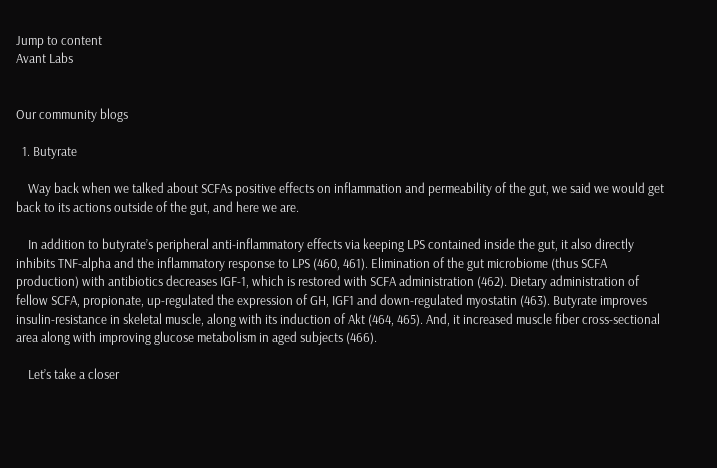Jump to content
Avant Labs


Our community blogs

  1. Butyrate

    Way back when we talked about SCFAs positive effects on inflammation and permeability of the gut, we said we would get back to its actions outside of the gut, and here we are.

    In addition to butyrate’s peripheral anti-inflammatory effects via keeping LPS contained inside the gut, it also directly inhibits TNF-alpha and the inflammatory response to LPS (460, 461). Elimination of the gut microbiome (thus SCFA production) with antibiotics decreases IGF-1, which is restored with SCFA administration (462). Dietary administration of fellow SCFA, propionate, up-regulated the expression of GH, IGF1 and down-regulated myostatin (463). Butyrate improves insulin-resistance in skeletal muscle, along with its induction of Akt (464, 465). And, it increased muscle fiber cross-sectional area along with improving glucose metabolism in aged subjects (466).

    Let’s take a closer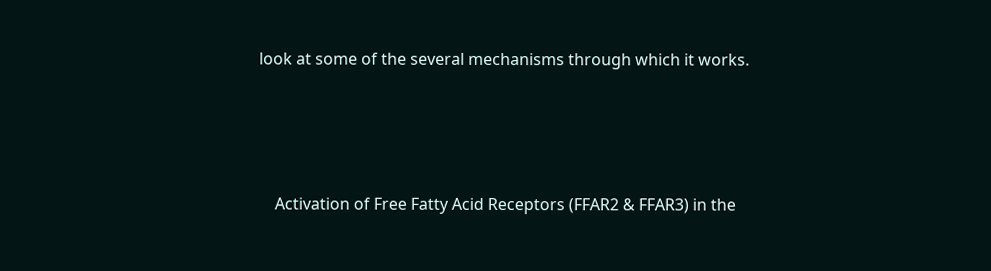look at some of the several mechanisms through which it works.




    Activation of Free Fatty Acid Receptors (FFAR2 & FFAR3) in the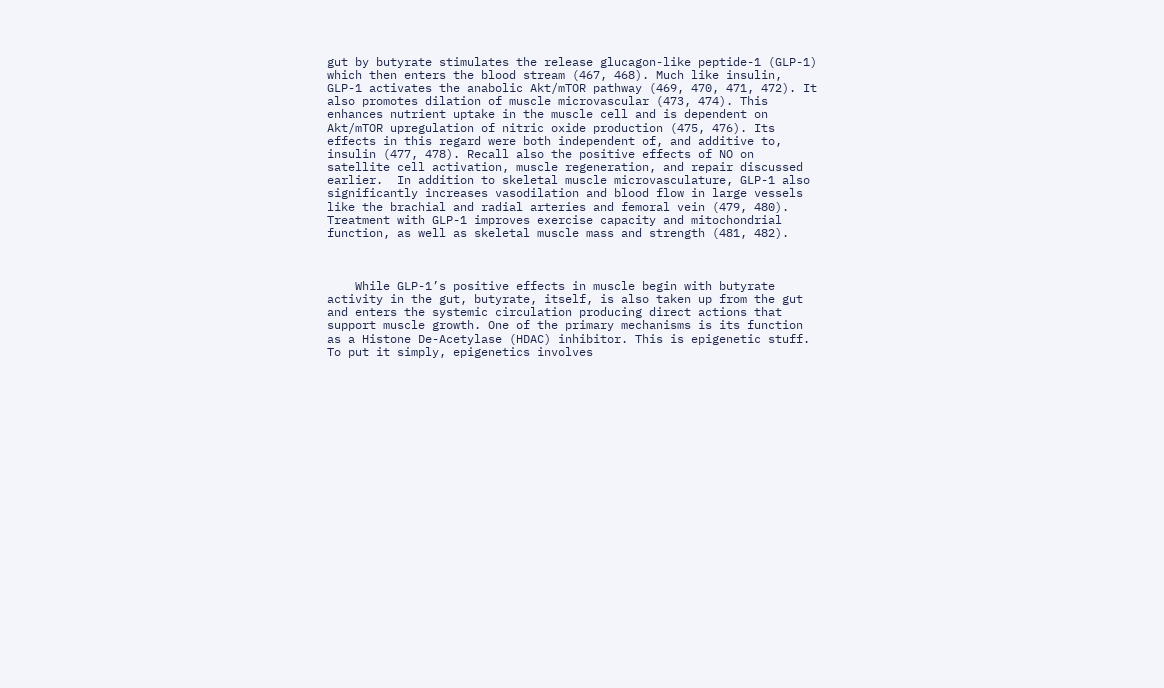gut by butyrate stimulates the release glucagon-like peptide-1 (GLP-1) which then enters the blood stream (467, 468). Much like insulin, GLP-1 activates the anabolic Akt/mTOR pathway (469, 470, 471, 472). It also promotes dilation of muscle microvascular (473, 474). This enhances nutrient uptake in the muscle cell and is dependent on Akt/mTOR upregulation of nitric oxide production (475, 476). Its effects in this regard were both independent of, and additive to, insulin (477, 478). Recall also the positive effects of NO on satellite cell activation, muscle regeneration, and repair discussed earlier.  In addition to skeletal muscle microvasculature, GLP-1 also significantly increases vasodilation and blood flow in large vessels like the brachial and radial arteries and femoral vein (479, 480). Treatment with GLP-1 improves exercise capacity and mitochondrial function, as well as skeletal muscle mass and strength (481, 482).



    While GLP-1’s positive effects in muscle begin with butyrate activity in the gut, butyrate, itself, is also taken up from the gut and enters the systemic circulation producing direct actions that support muscle growth. One of the primary mechanisms is its function as a Histone De-Acetylase (HDAC) inhibitor. This is epigenetic stuff. To put it simply, epigenetics involves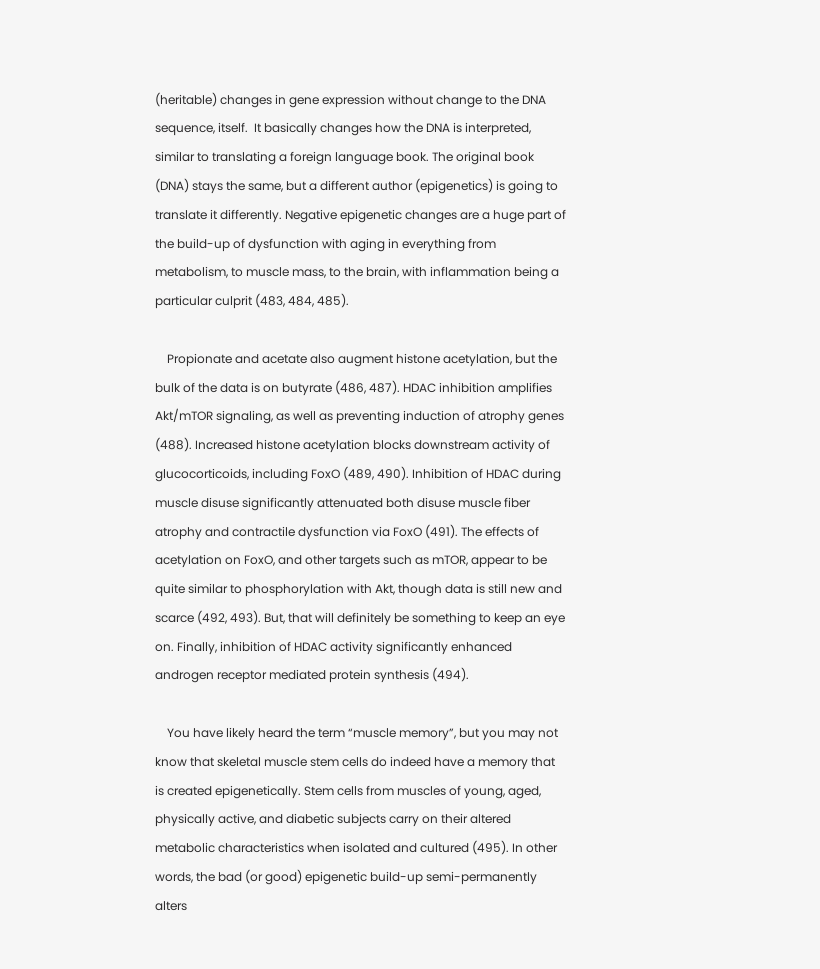(heritable) changes in gene expression without change to the DNA sequence, itself.  It basically changes how the DNA is interpreted, similar to translating a foreign language book. The original book (DNA) stays the same, but a different author (epigenetics) is going to translate it differently. Negative epigenetic changes are a huge part of the build-up of dysfunction with aging in everything from metabolism, to muscle mass, to the brain, with inflammation being a particular culprit (483, 484, 485).

    Propionate and acetate also augment histone acetylation, but the bulk of the data is on butyrate (486, 487). HDAC inhibition amplifies Akt/mTOR signaling, as well as preventing induction of atrophy genes (488). Increased histone acetylation blocks downstream activity of glucocorticoids, including FoxO (489, 490). Inhibition of HDAC during muscle disuse significantly attenuated both disuse muscle fiber atrophy and contractile dysfunction via FoxO (491). The effects of acetylation on FoxO, and other targets such as mTOR, appear to be quite similar to phosphorylation with Akt, though data is still new and scarce (492, 493). But, that will definitely be something to keep an eye on. Finally, inhibition of HDAC activity significantly enhanced androgen receptor mediated protein synthesis (494).

    You have likely heard the term “muscle memory”, but you may not know that skeletal muscle stem cells do indeed have a memory that is created epigenetically. Stem cells from muscles of young, aged, physically active, and diabetic subjects carry on their altered metabolic characteristics when isolated and cultured (495). In other words, the bad (or good) epigenetic build-up semi-permanently alters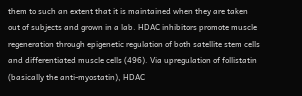them to such an extent that it is maintained when they are taken out of subjects and grown in a lab. HDAC inhibitors promote muscle regeneration through epigenetic regulation of both satellite stem cells and differentiated muscle cells (496). Via upregulation of follistatin (basically the anti-myostatin), HDAC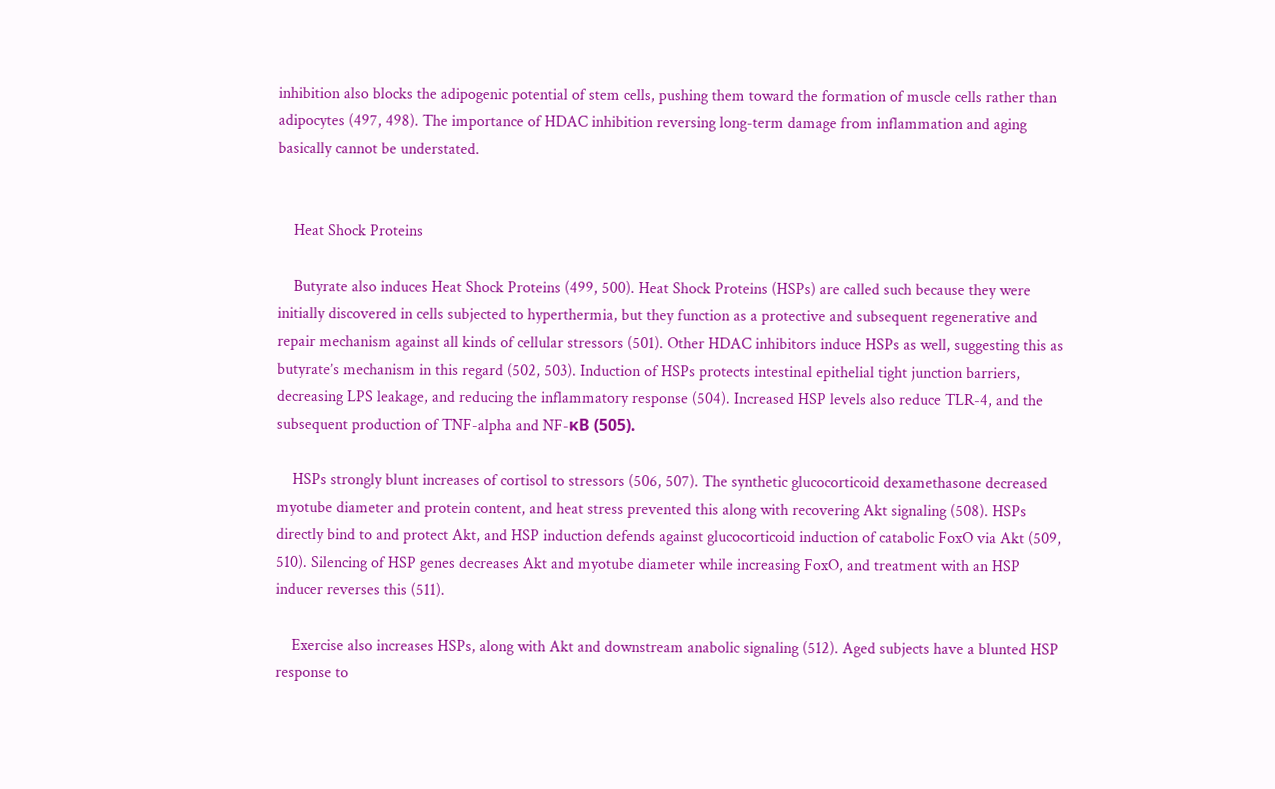inhibition also blocks the adipogenic potential of stem cells, pushing them toward the formation of muscle cells rather than adipocytes (497, 498). The importance of HDAC inhibition reversing long-term damage from inflammation and aging basically cannot be understated.


    Heat Shock Proteins

    Butyrate also induces Heat Shock Proteins (499, 500). Heat Shock Proteins (HSPs) are called such because they were initially discovered in cells subjected to hyperthermia, but they function as a protective and subsequent regenerative and repair mechanism against all kinds of cellular stressors (501). Other HDAC inhibitors induce HSPs as well, suggesting this as butyrate’s mechanism in this regard (502, 503). Induction of HSPs protects intestinal epithelial tight junction barriers, decreasing LPS leakage, and reducing the inflammatory response (504). Increased HSP levels also reduce TLR-4, and the subsequent production of TNF-alpha and NF-κB (505).

    HSPs strongly blunt increases of cortisol to stressors (506, 507). The synthetic glucocorticoid dexamethasone decreased myotube diameter and protein content, and heat stress prevented this along with recovering Akt signaling (508). HSPs directly bind to and protect Akt, and HSP induction defends against glucocorticoid induction of catabolic FoxO via Akt (509, 510). Silencing of HSP genes decreases Akt and myotube diameter while increasing FoxO, and treatment with an HSP inducer reverses this (511).

    Exercise also increases HSPs, along with Akt and downstream anabolic signaling (512). Aged subjects have a blunted HSP response to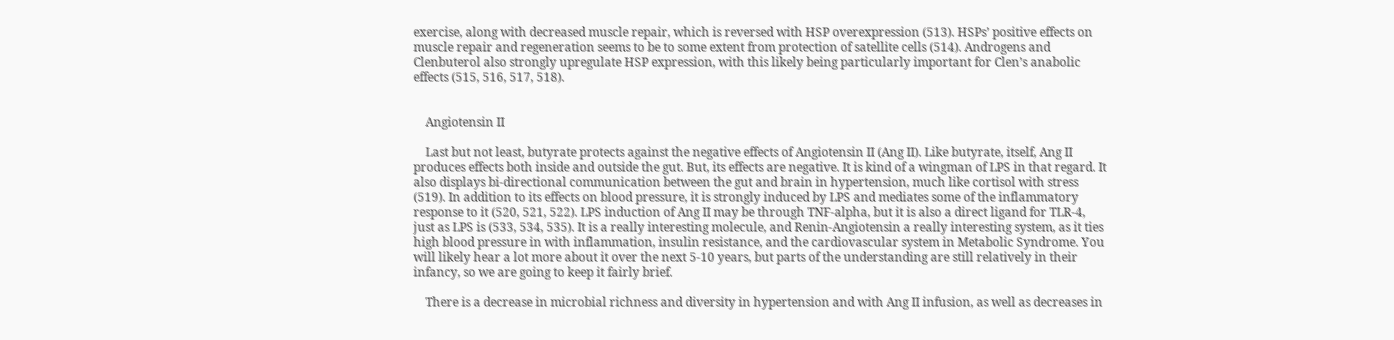exercise, along with decreased muscle repair, which is reversed with HSP overexpression (513). HSPs’ positive effects on muscle repair and regeneration seems to be to some extent from protection of satellite cells (514). Androgens and Clenbuterol also strongly upregulate HSP expression, with this likely being particularly important for Clen’s anabolic effects (515, 516, 517, 518).


    Angiotensin II

    Last but not least, butyrate protects against the negative effects of Angiotensin II (Ang II). Like butyrate, itself, Ang II produces effects both inside and outside the gut. But, its effects are negative. It is kind of a wingman of LPS in that regard. It also displays bi-directional communication between the gut and brain in hypertension, much like cortisol with stress (519). In addition to its effects on blood pressure, it is strongly induced by LPS and mediates some of the inflammatory response to it (520, 521, 522). LPS induction of Ang II may be through TNF-alpha, but it is also a direct ligand for TLR-4, just as LPS is (533, 534, 535). It is a really interesting molecule, and Renin-Angiotensin a really interesting system, as it ties high blood pressure in with inflammation, insulin resistance, and the cardiovascular system in Metabolic Syndrome. You will likely hear a lot more about it over the next 5-10 years, but parts of the understanding are still relatively in their infancy, so we are going to keep it fairly brief.

    There is a decrease in microbial richness and diversity in hypertension and with Ang II infusion, as well as decreases in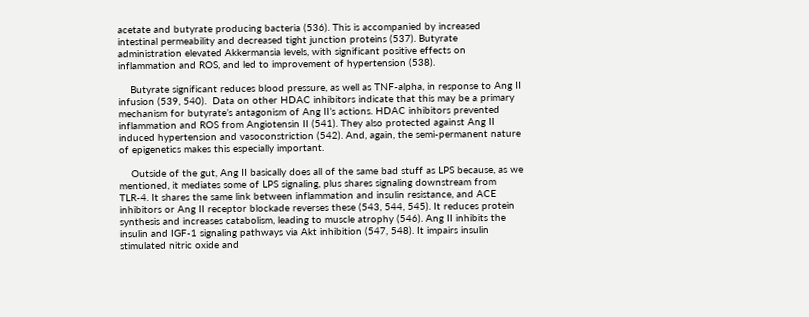acetate and butyrate producing bacteria (536). This is accompanied by increased intestinal permeability and decreased tight junction proteins (537). Butyrate administration elevated Akkermansia levels, with significant positive effects on inflammation and ROS, and led to improvement of hypertension (538).

    Butyrate significant reduces blood pressure, as well as TNF-alpha, in response to Ang II infusion (539, 540).  Data on other HDAC inhibitors indicate that this may be a primary mechanism for butyrate’s antagonism of Ang II’s actions. HDAC inhibitors prevented inflammation and ROS from Angiotensin II (541). They also protected against Ang II induced hypertension and vasoconstriction (542). And, again, the semi-permanent nature of epigenetics makes this especially important.

    Outside of the gut, Ang II basically does all of the same bad stuff as LPS because, as we mentioned, it mediates some of LPS signaling, plus shares signaling downstream from TLR-4. It shares the same link between inflammation and insulin resistance, and ACE inhibitors or Ang II receptor blockade reverses these (543, 544, 545). It reduces protein synthesis and increases catabolism, leading to muscle atrophy (546). Ang II inhibits the insulin and IGF-1 signaling pathways via Akt inhibition (547, 548). It impairs insulin stimulated nitric oxide and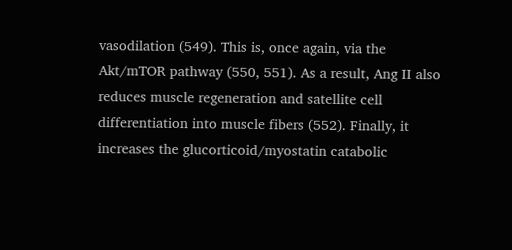vasodilation (549). This is, once again, via the Akt/mTOR pathway (550, 551). As a result, Ang II also reduces muscle regeneration and satellite cell differentiation into muscle fibers (552). Finally, it increases the glucorticoid/myostatin catabolic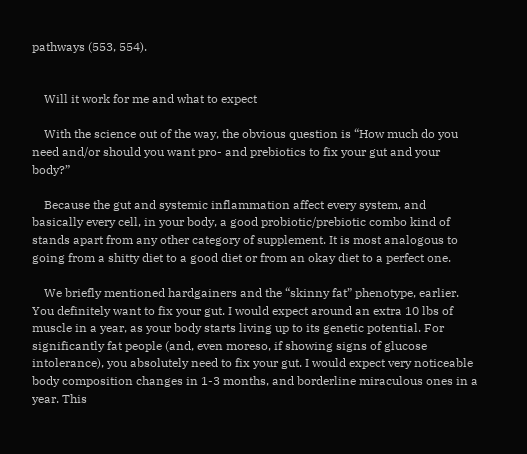pathways (553, 554).


    Will it work for me and what to expect

    With the science out of the way, the obvious question is “How much do you need and/or should you want pro- and prebiotics to fix your gut and your body?”

    Because the gut and systemic inflammation affect every system, and basically every cell, in your body, a good probiotic/prebiotic combo kind of stands apart from any other category of supplement. It is most analogous to going from a shitty diet to a good diet or from an okay diet to a perfect one.

    We briefly mentioned hardgainers and the “skinny fat” phenotype, earlier. You definitely want to fix your gut. I would expect around an extra 10 lbs of muscle in a year, as your body starts living up to its genetic potential. For significantly fat people (and, even moreso, if showing signs of glucose intolerance), you absolutely need to fix your gut. I would expect very noticeable body composition changes in 1-3 months, and borderline miraculous ones in a year. This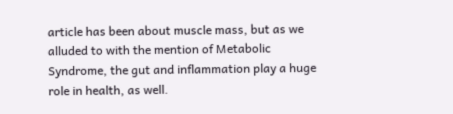article has been about muscle mass, but as we alluded to with the mention of Metabolic Syndrome, the gut and inflammation play a huge role in health, as well.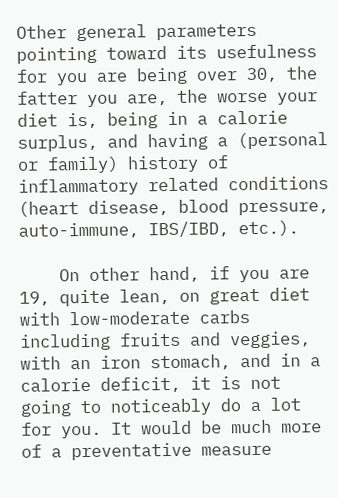Other general parameters pointing toward its usefulness for you are being over 30, the fatter you are, the worse your diet is, being in a calorie surplus, and having a (personal or family) history of inflammatory related conditions (heart disease, blood pressure, auto-immune, IBS/IBD, etc.).

    On other hand, if you are 19, quite lean, on great diet with low-moderate carbs including fruits and veggies, with an iron stomach, and in a calorie deficit, it is not going to noticeably do a lot for you. It would be much more of a preventative measure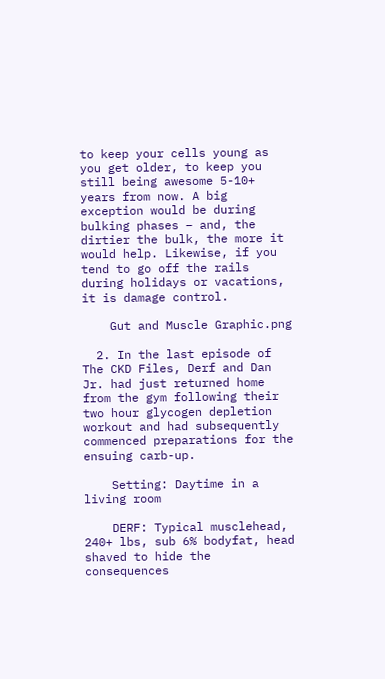to keep your cells young as you get older, to keep you still being awesome 5-10+ years from now. A big exception would be during bulking phases – and, the dirtier the bulk, the more it would help. Likewise, if you tend to go off the rails during holidays or vacations, it is damage control.

    Gut and Muscle Graphic.png

  2. In the last episode of The CKD Files, Derf and Dan Jr. had just returned home from the gym following their two hour glycogen depletion workout and had subsequently commenced preparations for the ensuing carb-up.

    Setting: Daytime in a living room

    DERF: Typical musclehead, 240+ lbs, sub 6% bodyfat, head shaved to hide the consequences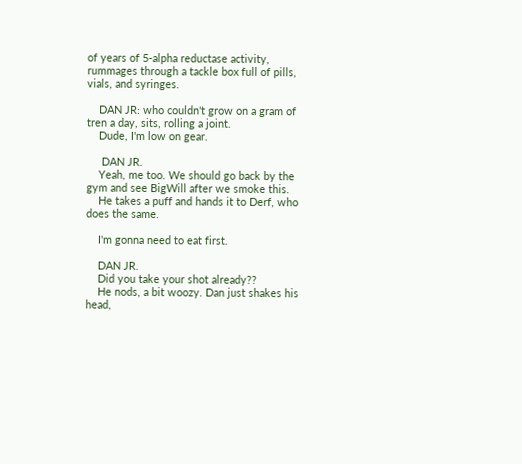of years of 5-alpha reductase activity, rummages through a tackle box full of pills, vials, and syringes.

    DAN JR: who couldn't grow on a gram of tren a day, sits, rolling a joint.
    Dude, I'm low on gear.

     DAN JR.
    Yeah, me too. We should go back by the gym and see BigWill after we smoke this.
    He takes a puff and hands it to Derf, who does the same.

    I'm gonna need to eat first.

    DAN JR.
    Did you take your shot already??
    He nods, a bit woozy. Dan just shakes his head,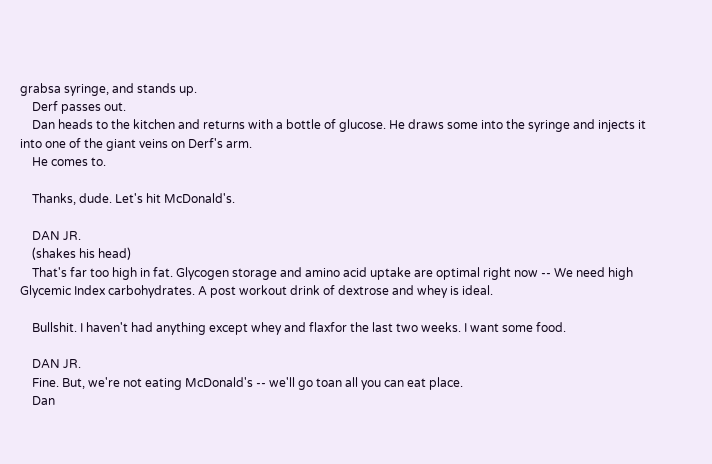grabsa syringe, and stands up.
    Derf passes out.
    Dan heads to the kitchen and returns with a bottle of glucose. He draws some into the syringe and injects it into one of the giant veins on Derf's arm.
    He comes to.

    Thanks, dude. Let's hit McDonald's.

    DAN JR.
    (shakes his head)
    That's far too high in fat. Glycogen storage and amino acid uptake are optimal right now -- We need high Glycemic Index carbohydrates. A post workout drink of dextrose and whey is ideal.

    Bullshit. I haven't had anything except whey and flaxfor the last two weeks. I want some food.

    DAN JR.
    Fine. But, we're not eating McDonald's -- we'll go toan all you can eat place.
    Dan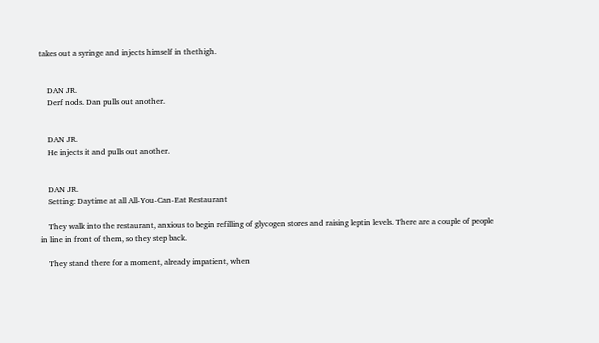takes out a syringe and injects himself in thethigh.


    DAN JR.
    Derf nods. Dan pulls out another.


    DAN JR.
    He injects it and pulls out another.


    DAN JR.
    Setting: Daytime at all All-You-Can-Eat Restaurant

    They walk into the restaurant, anxious to begin refilling of glycogen stores and raising leptin levels. There are a couple of people in line in front of them, so they step back.

    They stand there for a moment, already impatient, when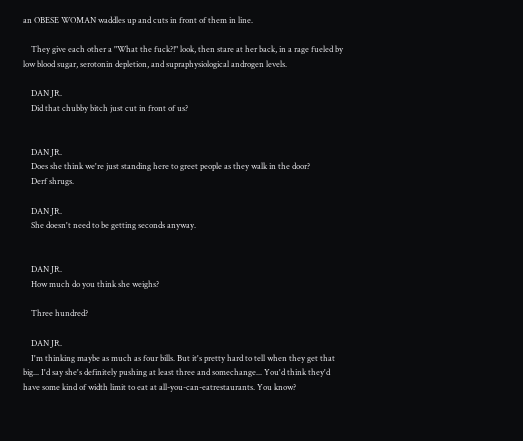an OBESE WOMAN waddles up and cuts in front of them in line.

    They give each other a "What the fuck?!" look, then stare at her back, in a rage fueled by low blood sugar, serotonin depletion, and supraphysiological androgen levels.

    DAN JR.
    Did that chubby bitch just cut in front of us?


    DAN JR.
    Does she think we're just standing here to greet people as they walk in the door?
    Derf shrugs.

    DAN JR.
    She doesn't need to be getting seconds anyway.


    DAN JR.
    How much do you think she weighs?

    Three hundred?

    DAN JR.
    I'm thinking maybe as much as four bills. But it's pretty hard to tell when they get that big... I'd say she's definitely pushing at least three and somechange... You'd think they'd have some kind of width limit to eat at all-you-can-eatrestaurants. You know?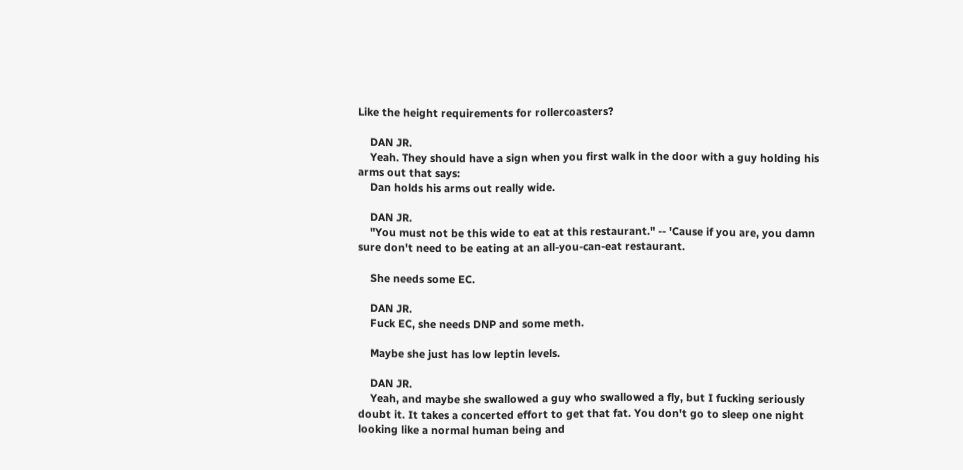Like the height requirements for rollercoasters?

    DAN JR.
    Yeah. They should have a sign when you first walk in the door with a guy holding his arms out that says:
    Dan holds his arms out really wide.

    DAN JR.
    "You must not be this wide to eat at this restaurant." -- 'Cause if you are, you damn sure don't need to be eating at an all-you-can-eat restaurant.

    She needs some EC.

    DAN JR.
    Fuck EC, she needs DNP and some meth.

    Maybe she just has low leptin levels.

    DAN JR.
    Yeah, and maybe she swallowed a guy who swallowed a fly, but I fucking seriously doubt it. It takes a concerted effort to get that fat. You don't go to sleep one night looking like a normal human being and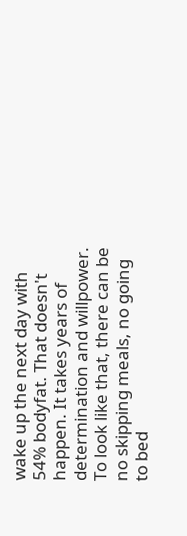wake up the next day with 54% bodyfat. That doesn't happen. It takes years of determination and willpower. To look like that, there can be no skipping meals, no going to bed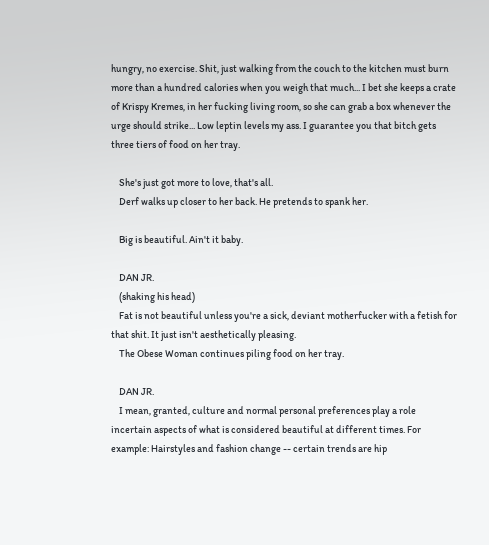hungry, no exercise. Shit, just walking from the couch to the kitchen must burn more than a hundred calories when you weigh that much... I bet she keeps a crate of Krispy Kremes, in her fucking living room, so she can grab a box whenever the urge should strike... Low leptin levels my ass. I guarantee you that bitch gets three tiers of food on her tray.

    She's just got more to love, that's all.
    Derf walks up closer to her back. He pretends to spank her.

    Big is beautiful. Ain't it baby.

    DAN JR.
    (shaking his head)
    Fat is not beautiful unless you're a sick, deviant motherfucker with a fetish for that shit. It just isn't aesthetically pleasing.
    The Obese Woman continues piling food on her tray.

    DAN JR.
    I mean, granted, culture and normal personal preferences play a role incertain aspects of what is considered beautiful at different times. For example: Hairstyles and fashion change -- certain trends are hip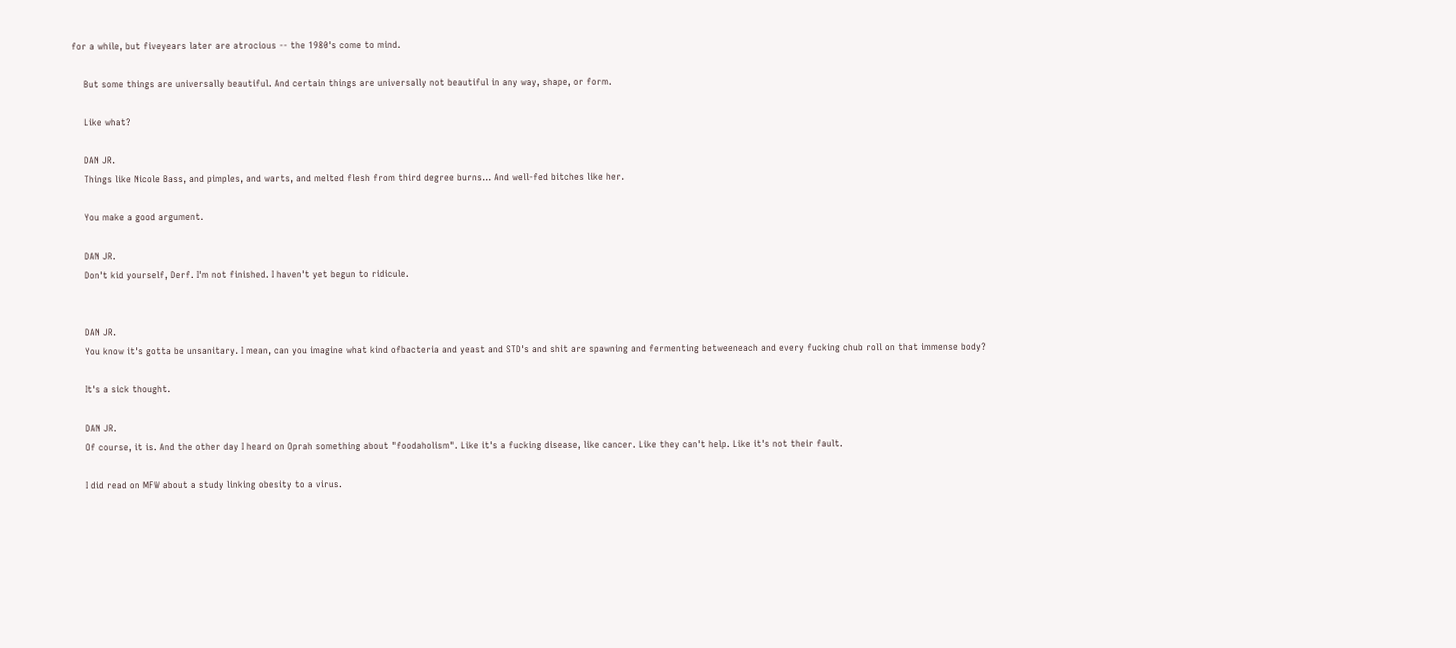for a while, but fiveyears later are atrocious -- the 1980's come to mind.

    But some things are universally beautiful. And certain things are universally not beautiful in any way, shape, or form.

    Like what?

    DAN JR.
    Things like Nicole Bass, and pimples, and warts, and melted flesh from third degree burns... And well-fed bitches like her.

    You make a good argument.

    DAN JR.
    Don't kid yourself, Derf. I'm not finished. I haven't yet begun to ridicule.


    DAN JR.
    You know it's gotta be unsanitary. I mean, can you imagine what kind ofbacteria and yeast and STD's and shit are spawning and fermenting betweeneach and every fucking chub roll on that immense body?

    It's a sick thought.

    DAN JR.
    Of course, it is. And the other day I heard on Oprah something about "foodaholism". Like it's a fucking disease, like cancer. Like they can't help. Like it's not their fault.

    I did read on MFW about a study linking obesity to a virus.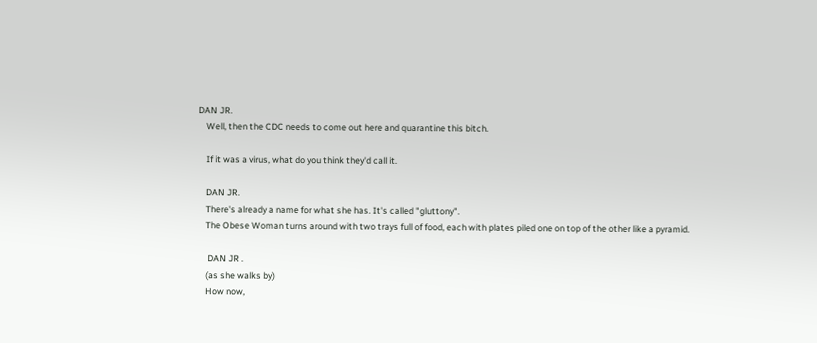DAN JR.
    Well, then the CDC needs to come out here and quarantine this bitch.

    If it was a virus, what do you think they'd call it.

    DAN JR.
    There's already a name for what she has. It's called "gluttony".
    The Obese Woman turns around with two trays full of food, each with plates piled one on top of the other like a pyramid.

     DAN JR .
    (as she walks by)
    How now,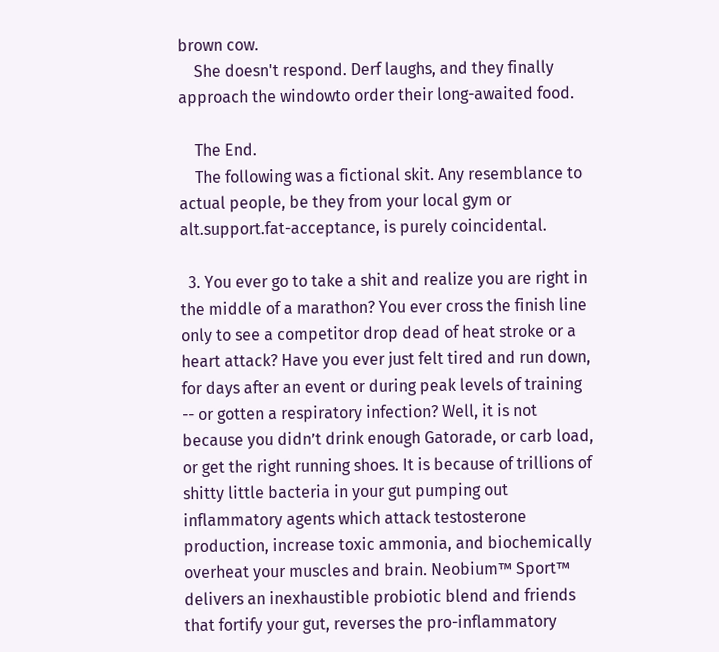brown cow.
    She doesn't respond. Derf laughs, and they finally approach the windowto order their long-awaited food.

    The End.
    The following was a fictional skit. Any resemblance to actual people, be they from your local gym or alt.support.fat-acceptance, is purely coincidental.

  3. You ever go to take a shit and realize you are right in the middle of a marathon? You ever cross the finish line only to see a competitor drop dead of heat stroke or a heart attack? Have you ever just felt tired and run down, for days after an event or during peak levels of training -- or gotten a respiratory infection? Well, it is not because you didn’t drink enough Gatorade, or carb load, or get the right running shoes. It is because of trillions of shitty little bacteria in your gut pumping out inflammatory agents which attack testosterone production, increase toxic ammonia, and biochemically overheat your muscles and brain. Neobium™ Sport™ delivers an inexhaustible probiotic blend and friends that fortify your gut, reverses the pro-inflammatory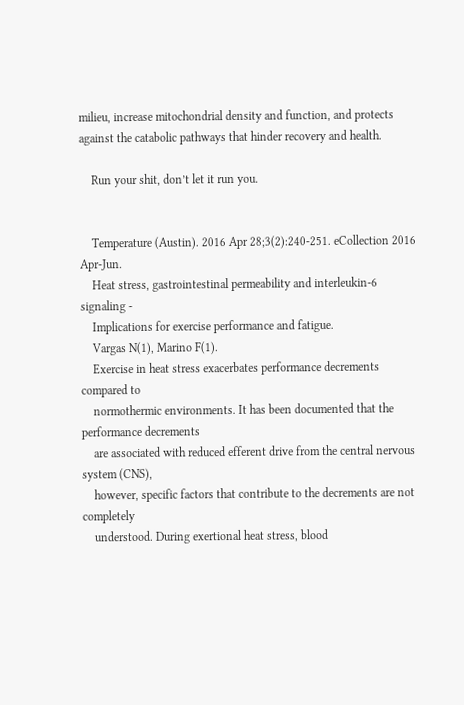milieu, increase mitochondrial density and function, and protects against the catabolic pathways that hinder recovery and health.

    Run your shit, don’t let it run you.


    Temperature (Austin). 2016 Apr 28;3(2):240-251. eCollection 2016 Apr-Jun.
    Heat stress, gastrointestinal permeability and interleukin-6 signaling -
    Implications for exercise performance and fatigue.
    Vargas N(1), Marino F(1).
    Exercise in heat stress exacerbates performance decrements compared to
    normothermic environments. It has been documented that the performance decrements
    are associated with reduced efferent drive from the central nervous system (CNS),
    however, specific factors that contribute to the decrements are not completely
    understood. During exertional heat stress, blood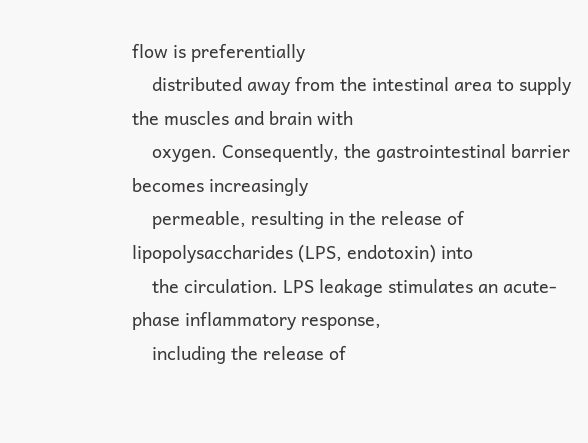flow is preferentially
    distributed away from the intestinal area to supply the muscles and brain with
    oxygen. Consequently, the gastrointestinal barrier becomes increasingly
    permeable, resulting in the release of lipopolysaccharides (LPS, endotoxin) into
    the circulation. LPS leakage stimulates an acute-phase inflammatory response,
    including the release of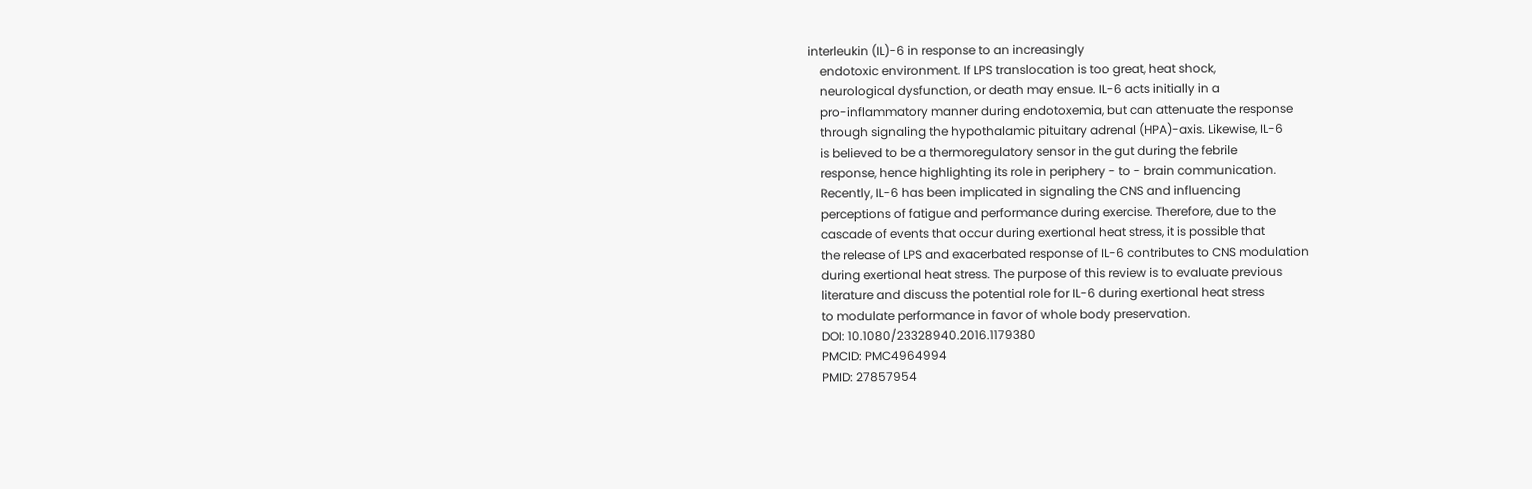interleukin (IL)-6 in response to an increasingly
    endotoxic environment. If LPS translocation is too great, heat shock,
    neurological dysfunction, or death may ensue. IL-6 acts initially in a
    pro-inflammatory manner during endotoxemia, but can attenuate the response
    through signaling the hypothalamic pituitary adrenal (HPA)-axis. Likewise, IL-6
    is believed to be a thermoregulatory sensor in the gut during the febrile
    response, hence highlighting its role in periphery - to - brain communication.
    Recently, IL-6 has been implicated in signaling the CNS and influencing
    perceptions of fatigue and performance during exercise. Therefore, due to the
    cascade of events that occur during exertional heat stress, it is possible that
    the release of LPS and exacerbated response of IL-6 contributes to CNS modulation
    during exertional heat stress. The purpose of this review is to evaluate previous
    literature and discuss the potential role for IL-6 during exertional heat stress
    to modulate performance in favor of whole body preservation.
    DOI: 10.1080/23328940.2016.1179380
    PMCID: PMC4964994
    PMID: 27857954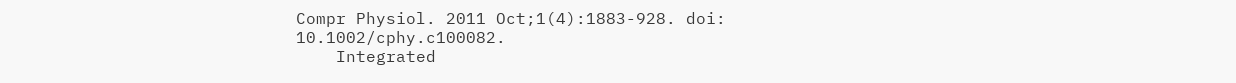Compr Physiol. 2011 Oct;1(4):1883-928. doi: 10.1002/cphy.c100082.
    Integrated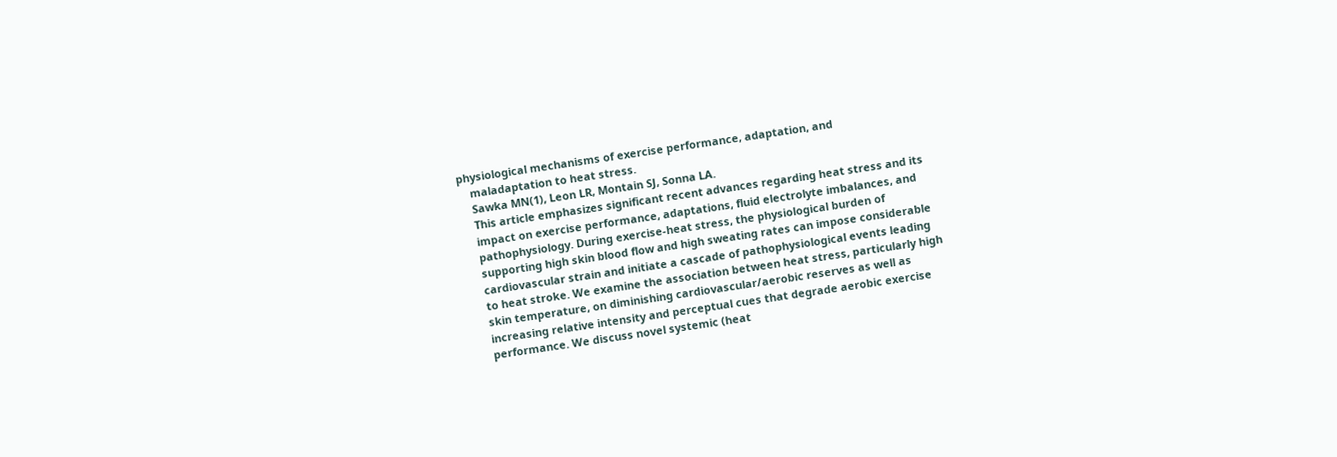physiological mechanisms of exercise performance, adaptation, and
    maladaptation to heat stress.
    Sawka MN(1), Leon LR, Montain SJ, Sonna LA.
    This article emphasizes significant recent advances regarding heat stress and its
    impact on exercise performance, adaptations, fluid electrolyte imbalances, and
    pathophysiology. During exercise-heat stress, the physiological burden of
    supporting high skin blood flow and high sweating rates can impose considerable
    cardiovascular strain and initiate a cascade of pathophysiological events leading
    to heat stroke. We examine the association between heat stress, particularly high
    skin temperature, on diminishing cardiovascular/aerobic reserves as well as
    increasing relative intensity and perceptual cues that degrade aerobic exercise
    performance. We discuss novel systemic (heat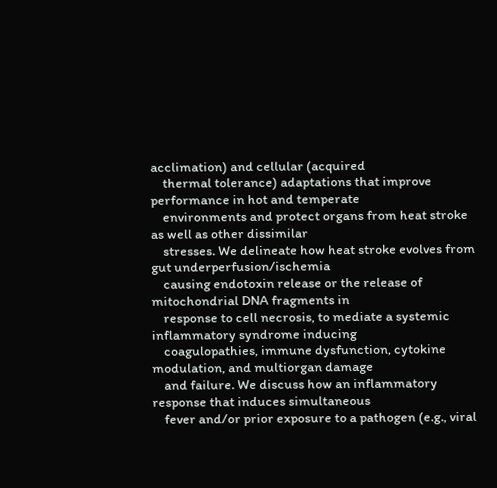acclimation) and cellular (acquired
    thermal tolerance) adaptations that improve performance in hot and temperate
    environments and protect organs from heat stroke as well as other dissimilar
    stresses. We delineate how heat stroke evolves from gut underperfusion/ischemia
    causing endotoxin release or the release of mitochondrial DNA fragments in
    response to cell necrosis, to mediate a systemic inflammatory syndrome inducing
    coagulopathies, immune dysfunction, cytokine modulation, and multiorgan damage
    and failure. We discuss how an inflammatory response that induces simultaneous
    fever and/or prior exposure to a pathogen (e.g., viral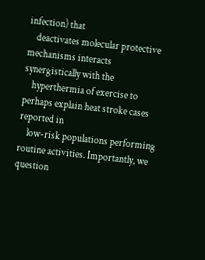infection) that
    deactivates molecular protective mechanisms interacts synergistically with the
    hyperthermia of exercise to perhaps explain heat stroke cases reported in
    low-risk populations performing routine activities. Importantly, we question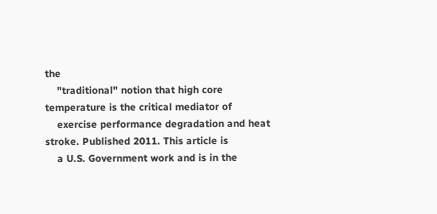the
    "traditional" notion that high core temperature is the critical mediator of
    exercise performance degradation and heat stroke. Published 2011. This article is
    a U.S. Government work and is in the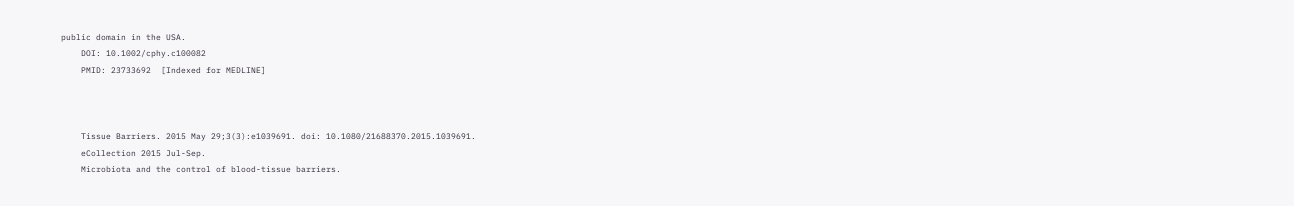public domain in the USA.
    DOI: 10.1002/cphy.c100082
    PMID: 23733692  [Indexed for MEDLINE]



    Tissue Barriers. 2015 May 29;3(3):e1039691. doi: 10.1080/21688370.2015.1039691.
    eCollection 2015 Jul-Sep.
    Microbiota and the control of blood-tissue barriers.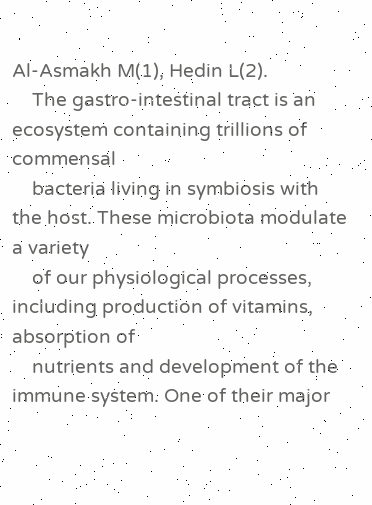Al-Asmakh M(1), Hedin L(2).
    The gastro-intestinal tract is an ecosystem containing trillions of commensal
    bacteria living in symbiosis with the host. These microbiota modulate a variety
    of our physiological processes, including production of vitamins, absorption of
    nutrients and development of the immune system. One of their major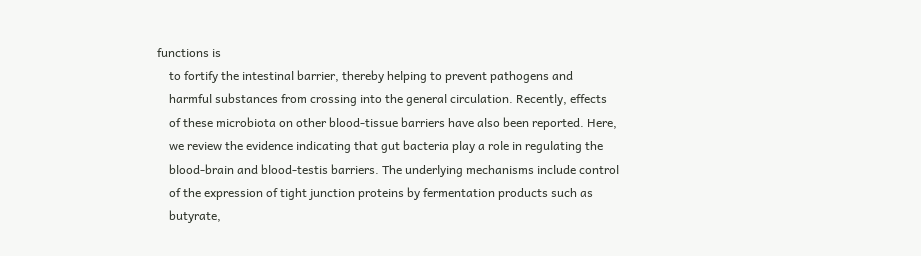functions is
    to fortify the intestinal barrier, thereby helping to prevent pathogens and
    harmful substances from crossing into the general circulation. Recently, effects
    of these microbiota on other blood-tissue barriers have also been reported. Here,
    we review the evidence indicating that gut bacteria play a role in regulating the
    blood-brain and blood-testis barriers. The underlying mechanisms include control
    of the expression of tight junction proteins by fermentation products such as
    butyrate,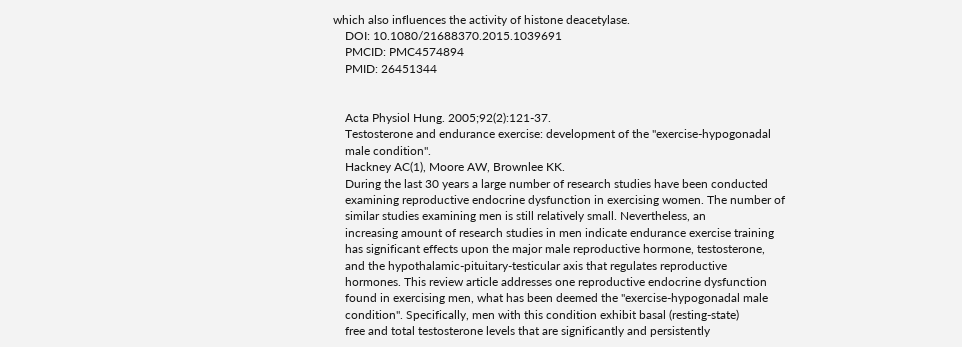which also influences the activity of histone deacetylase.
    DOI: 10.1080/21688370.2015.1039691
    PMCID: PMC4574894
    PMID: 26451344


    Acta Physiol Hung. 2005;92(2):121-37.
    Testosterone and endurance exercise: development of the "exercise-hypogonadal
    male condition".
    Hackney AC(1), Moore AW, Brownlee KK.
    During the last 30 years a large number of research studies have been conducted
    examining reproductive endocrine dysfunction in exercising women. The number of
    similar studies examining men is still relatively small. Nevertheless, an
    increasing amount of research studies in men indicate endurance exercise training
    has significant effects upon the major male reproductive hormone, testosterone,
    and the hypothalamic-pituitary-testicular axis that regulates reproductive
    hormones. This review article addresses one reproductive endocrine dysfunction
    found in exercising men, what has been deemed the "exercise-hypogonadal male
    condition". Specifically, men with this condition exhibit basal (resting-state)
    free and total testosterone levels that are significantly and persistently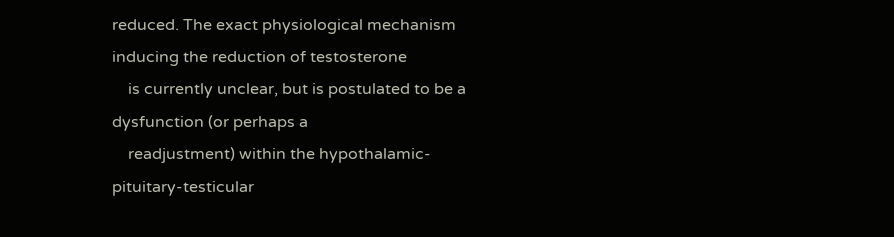reduced. The exact physiological mechanism inducing the reduction of testosterone
    is currently unclear, but is postulated to be a dysfunction (or perhaps a
    readjustment) within the hypothalamic-pituitary-testicular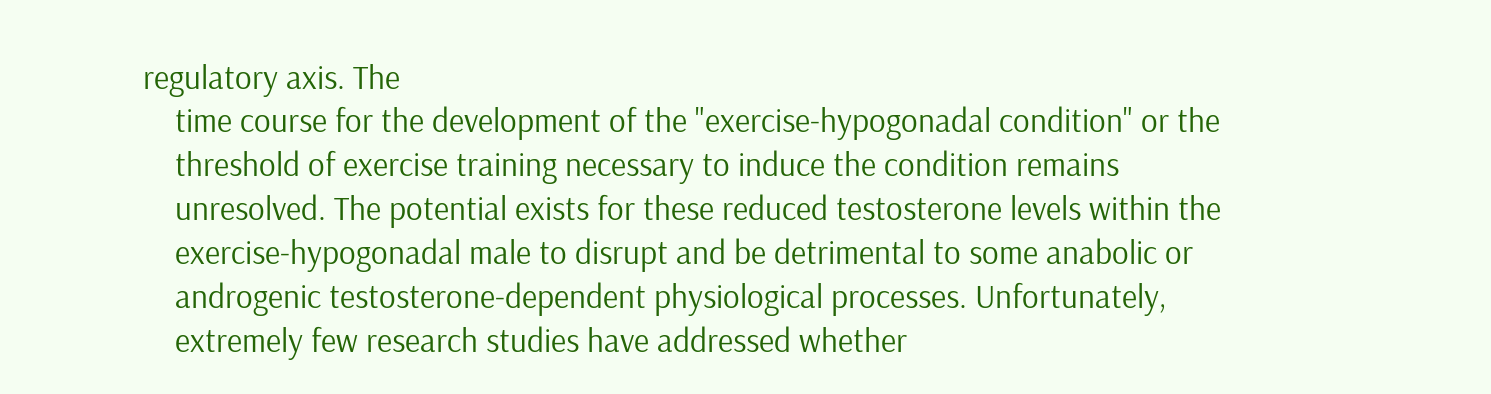regulatory axis. The
    time course for the development of the "exercise-hypogonadal condition" or the
    threshold of exercise training necessary to induce the condition remains
    unresolved. The potential exists for these reduced testosterone levels within the
    exercise-hypogonadal male to disrupt and be detrimental to some anabolic or
    androgenic testosterone-dependent physiological processes. Unfortunately,
    extremely few research studies have addressed whether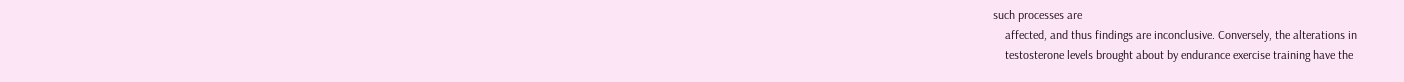such processes are
    affected, and thus findings are inconclusive. Conversely, the alterations in
    testosterone levels brought about by endurance exercise training have the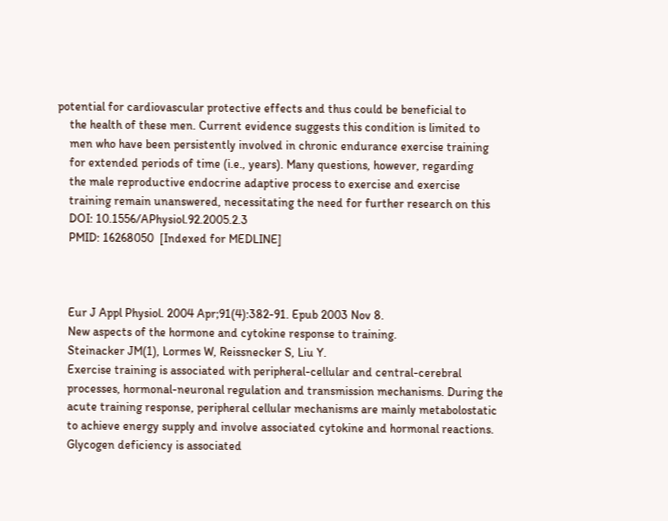potential for cardiovascular protective effects and thus could be beneficial to
    the health of these men. Current evidence suggests this condition is limited to
    men who have been persistently involved in chronic endurance exercise training
    for extended periods of time (i.e., years). Many questions, however, regarding
    the male reproductive endocrine adaptive process to exercise and exercise
    training remain unanswered, necessitating the need for further research on this
    DOI: 10.1556/APhysiol.92.2005.2.3
    PMID: 16268050  [Indexed for MEDLINE]



    Eur J Appl Physiol. 2004 Apr;91(4):382-91. Epub 2003 Nov 8.
    New aspects of the hormone and cytokine response to training.
    Steinacker JM(1), Lormes W, Reissnecker S, Liu Y.
    Exercise training is associated with peripheral-cellular and central-cerebral
    processes, hormonal-neuronal regulation and transmission mechanisms. During the
    acute training response, peripheral cellular mechanisms are mainly metabolostatic
    to achieve energy supply and involve associated cytokine and hormonal reactions.
    Glycogen deficiency is associated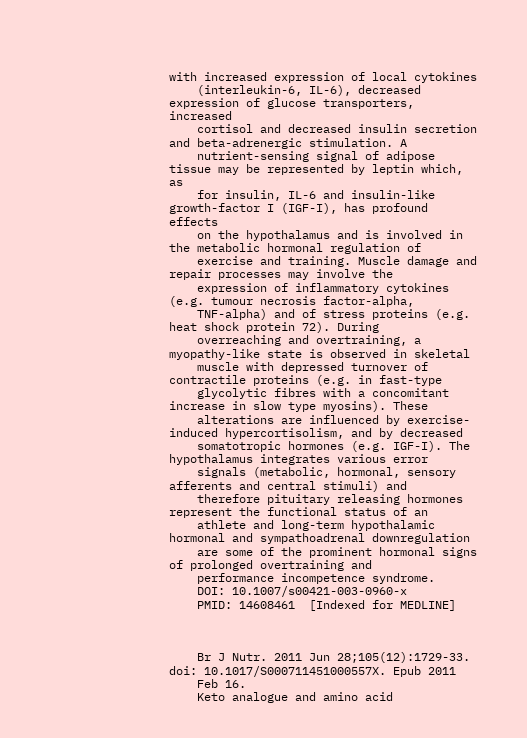with increased expression of local cytokines
    (interleukin-6, IL-6), decreased expression of glucose transporters, increased
    cortisol and decreased insulin secretion and beta-adrenergic stimulation. A
    nutrient-sensing signal of adipose tissue may be represented by leptin which, as
    for insulin, IL-6 and insulin-like growth-factor I (IGF-I), has profound effects
    on the hypothalamus and is involved in the metabolic hormonal regulation of
    exercise and training. Muscle damage and repair processes may involve the
    expression of inflammatory cytokines (e.g. tumour necrosis factor-alpha,
    TNF-alpha) and of stress proteins (e.g. heat shock protein 72). During
    overreaching and overtraining, a myopathy-like state is observed in skeletal
    muscle with depressed turnover of contractile proteins (e.g. in fast-type
    glycolytic fibres with a concomitant increase in slow type myosins). These
    alterations are influenced by exercise-induced hypercortisolism, and by decreased
    somatotropic hormones (e.g. IGF-I). The hypothalamus integrates various error
    signals (metabolic, hormonal, sensory afferents and central stimuli) and
    therefore pituitary releasing hormones represent the functional status of an
    athlete and long-term hypothalamic hormonal and sympathoadrenal downregulation
    are some of the prominent hormonal signs of prolonged overtraining and
    performance incompetence syndrome.
    DOI: 10.1007/s00421-003-0960-x
    PMID: 14608461  [Indexed for MEDLINE]



    Br J Nutr. 2011 Jun 28;105(12):1729-33. doi: 10.1017/S000711451000557X. Epub 2011
    Feb 16.
    Keto analogue and amino acid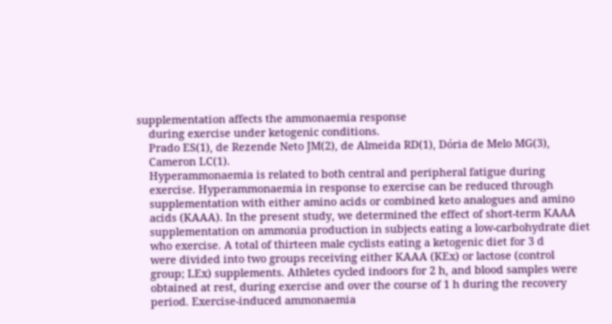supplementation affects the ammonaemia response
    during exercise under ketogenic conditions.
    Prado ES(1), de Rezende Neto JM(2), de Almeida RD(1), Dória de Melo MG(3),
    Cameron LC(1).
    Hyperammonaemia is related to both central and peripheral fatigue during
    exercise. Hyperammonaemia in response to exercise can be reduced through
    supplementation with either amino acids or combined keto analogues and amino
    acids (KAAA). In the present study, we determined the effect of short-term KAAA
    supplementation on ammonia production in subjects eating a low-carbohydrate diet
    who exercise. A total of thirteen male cyclists eating a ketogenic diet for 3 d
    were divided into two groups receiving either KAAA (KEx) or lactose (control
    group; LEx) supplements. Athletes cycled indoors for 2 h, and blood samples were
    obtained at rest, during exercise and over the course of 1 h during the recovery
    period. Exercise-induced ammonaemia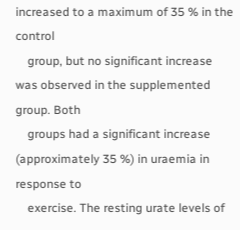increased to a maximum of 35 % in the control
    group, but no significant increase was observed in the supplemented group. Both
    groups had a significant increase (approximately 35 %) in uraemia in response to
    exercise. The resting urate levels of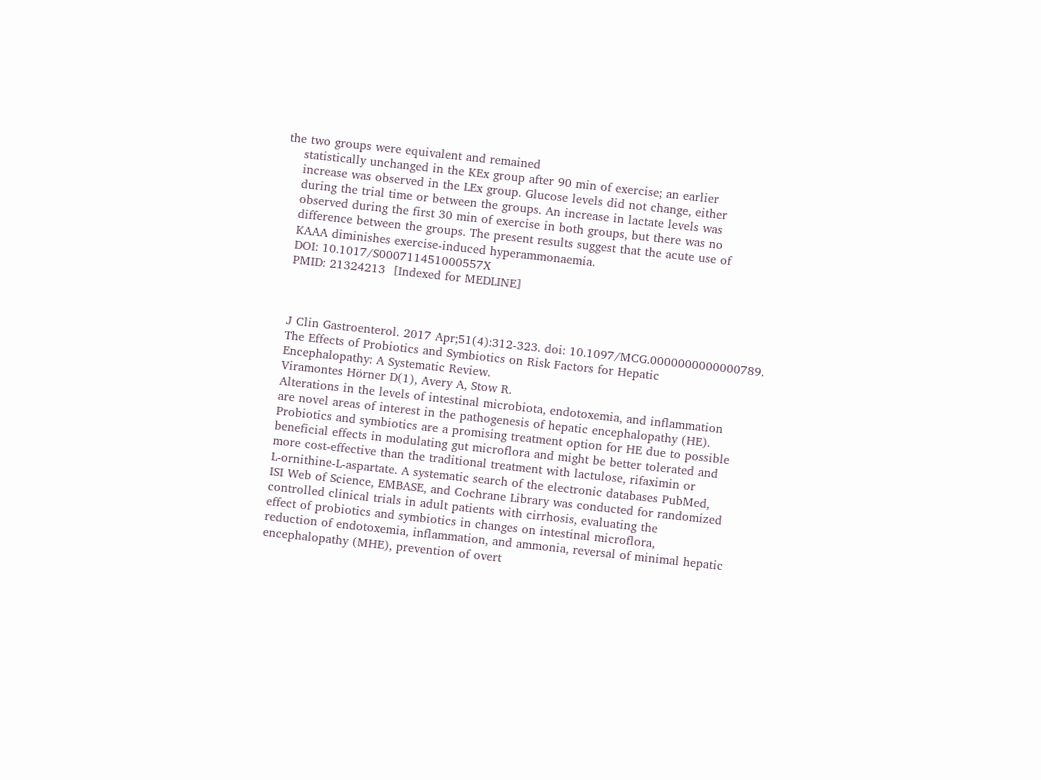the two groups were equivalent and remained
    statistically unchanged in the KEx group after 90 min of exercise; an earlier
    increase was observed in the LEx group. Glucose levels did not change, either
    during the trial time or between the groups. An increase in lactate levels was
    observed during the first 30 min of exercise in both groups, but there was no
    difference between the groups. The present results suggest that the acute use of
    KAAA diminishes exercise-induced hyperammonaemia.
    DOI: 10.1017/S000711451000557X
    PMID: 21324213  [Indexed for MEDLINE]



    J Clin Gastroenterol. 2017 Apr;51(4):312-323. doi: 10.1097/MCG.0000000000000789.
    The Effects of Probiotics and Symbiotics on Risk Factors for Hepatic
    Encephalopathy: A Systematic Review.
    Viramontes Hörner D(1), Avery A, Stow R.
    Alterations in the levels of intestinal microbiota, endotoxemia, and inflammation
    are novel areas of interest in the pathogenesis of hepatic encephalopathy (HE).
    Probiotics and symbiotics are a promising treatment option for HE due to possible
    beneficial effects in modulating gut microflora and might be better tolerated and
    more cost-effective than the traditional treatment with lactulose, rifaximin or
    L-ornithine-L-aspartate. A systematic search of the electronic databases PubMed,
    ISI Web of Science, EMBASE, and Cochrane Library was conducted for randomized
    controlled clinical trials in adult patients with cirrhosis, evaluating the
    effect of probiotics and symbiotics in changes on intestinal microflora,
    reduction of endotoxemia, inflammation, and ammonia, reversal of minimal hepatic
    encephalopathy (MHE), prevention of overt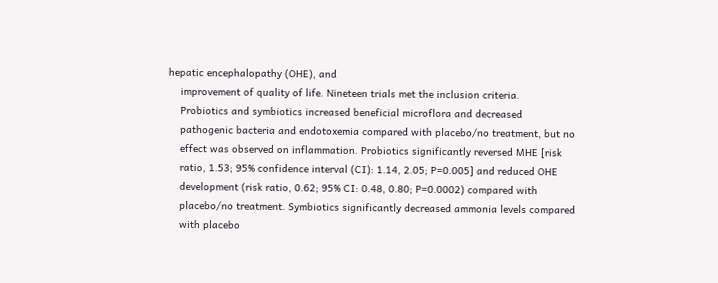hepatic encephalopathy (OHE), and
    improvement of quality of life. Nineteen trials met the inclusion criteria.
    Probiotics and symbiotics increased beneficial microflora and decreased
    pathogenic bacteria and endotoxemia compared with placebo/no treatment, but no
    effect was observed on inflammation. Probiotics significantly reversed MHE [risk
    ratio, 1.53; 95% confidence interval (CI): 1.14, 2.05; P=0.005] and reduced OHE
    development (risk ratio, 0.62; 95% CI: 0.48, 0.80; P=0.0002) compared with
    placebo/no treatment. Symbiotics significantly decreased ammonia levels compared
    with placebo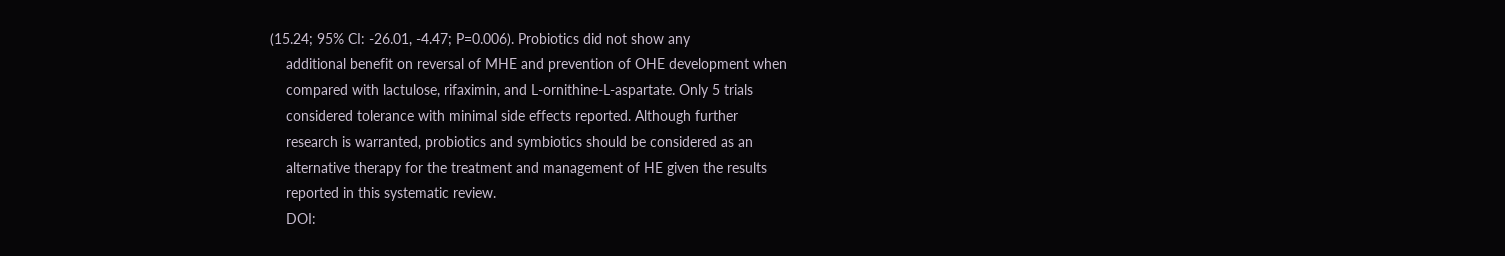(15.24; 95% CI: -26.01, -4.47; P=0.006). Probiotics did not show any
    additional benefit on reversal of MHE and prevention of OHE development when
    compared with lactulose, rifaximin, and L-ornithine-L-aspartate. Only 5 trials
    considered tolerance with minimal side effects reported. Although further
    research is warranted, probiotics and symbiotics should be considered as an
    alternative therapy for the treatment and management of HE given the results
    reported in this systematic review.
    DOI: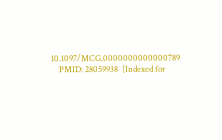10.1097/MCG.0000000000000789
    PMID: 28059938  [Indexed for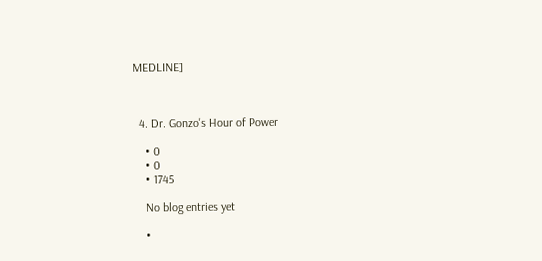MEDLINE]



  4. Dr. Gonzo's Hour of Power

    • 0
    • 0
    • 1745

    No blog entries yet

    •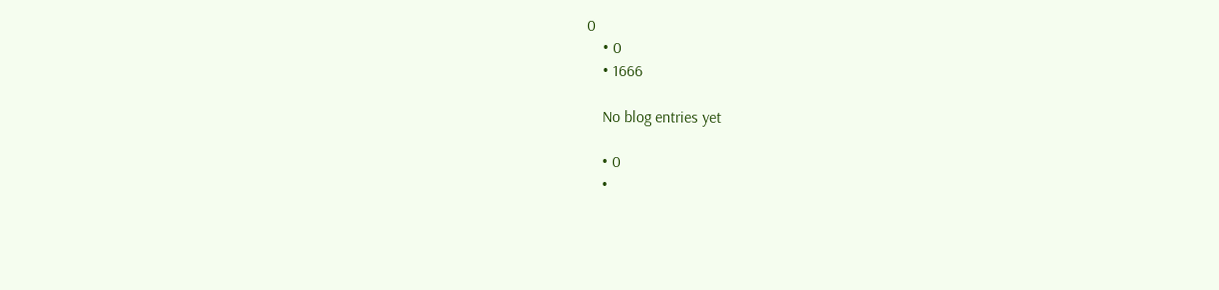0
    • 0
    • 1666

    No blog entries yet

    • 0
    •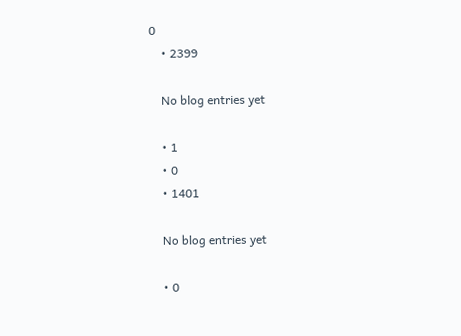0
    • 2399

    No blog entries yet

    • 1
    • 0
    • 1401

    No blog entries yet

    • 0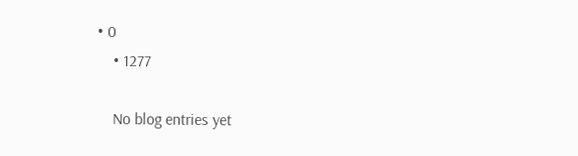• 0
    • 1277

    No blog entries yet